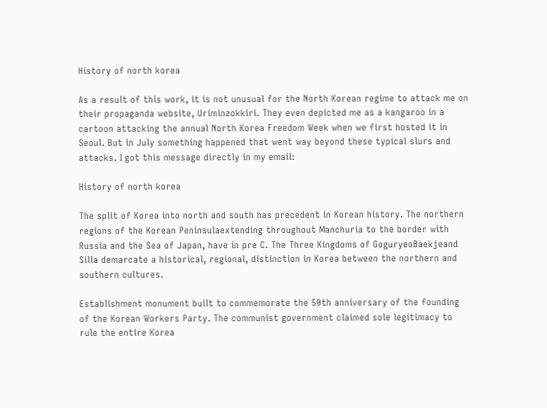History of north korea

As a result of this work, it is not unusual for the North Korean regime to attack me on their propaganda website, Uriminzokkiri. They even depicted me as a kangaroo in a cartoon attacking the annual North Korea Freedom Week when we first hosted it in Seoul. But in July something happened that went way beyond these typical slurs and attacks. I got this message directly in my email:

History of north korea

The split of Korea into north and south has precedent in Korean history. The northern regions of the Korean Peninsulaextending throughout Manchuria to the border with Russia and the Sea of Japan, have in pre C. The Three Kingdoms of GoguryeoBaekjeand Silla demarcate a historical, regional, distinction in Korea between the northern and southern cultures.

Establishment monument built to commemorate the 50th anniversary of the founding of the Korean Workers Party. The communist government claimed sole legitimacy to rule the entire Korea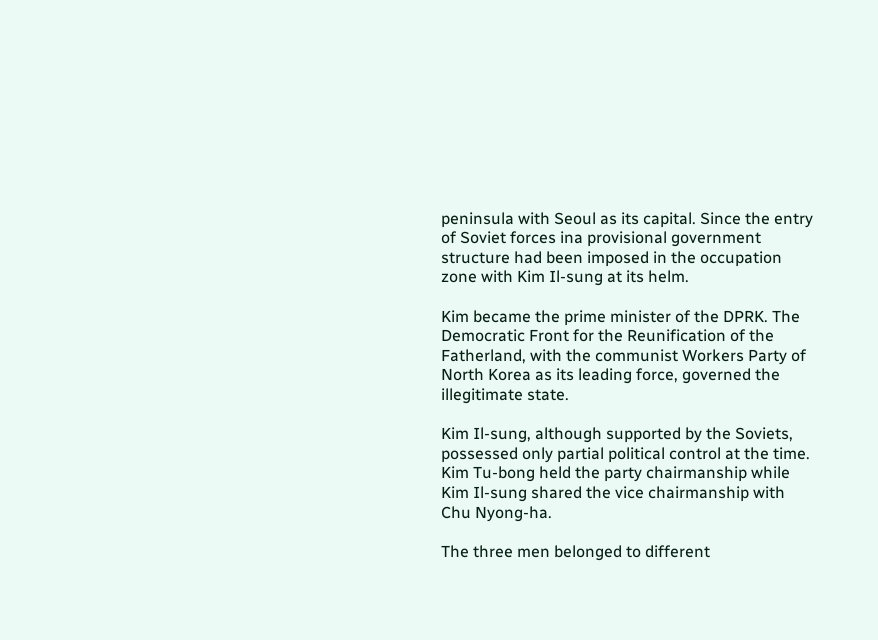peninsula with Seoul as its capital. Since the entry of Soviet forces ina provisional government structure had been imposed in the occupation zone with Kim Il-sung at its helm.

Kim became the prime minister of the DPRK. The Democratic Front for the Reunification of the Fatherland, with the communist Workers Party of North Korea as its leading force, governed the illegitimate state.

Kim Il-sung, although supported by the Soviets, possessed only partial political control at the time. Kim Tu-bong held the party chairmanship while Kim Il-sung shared the vice chairmanship with Chu Nyong-ha.

The three men belonged to different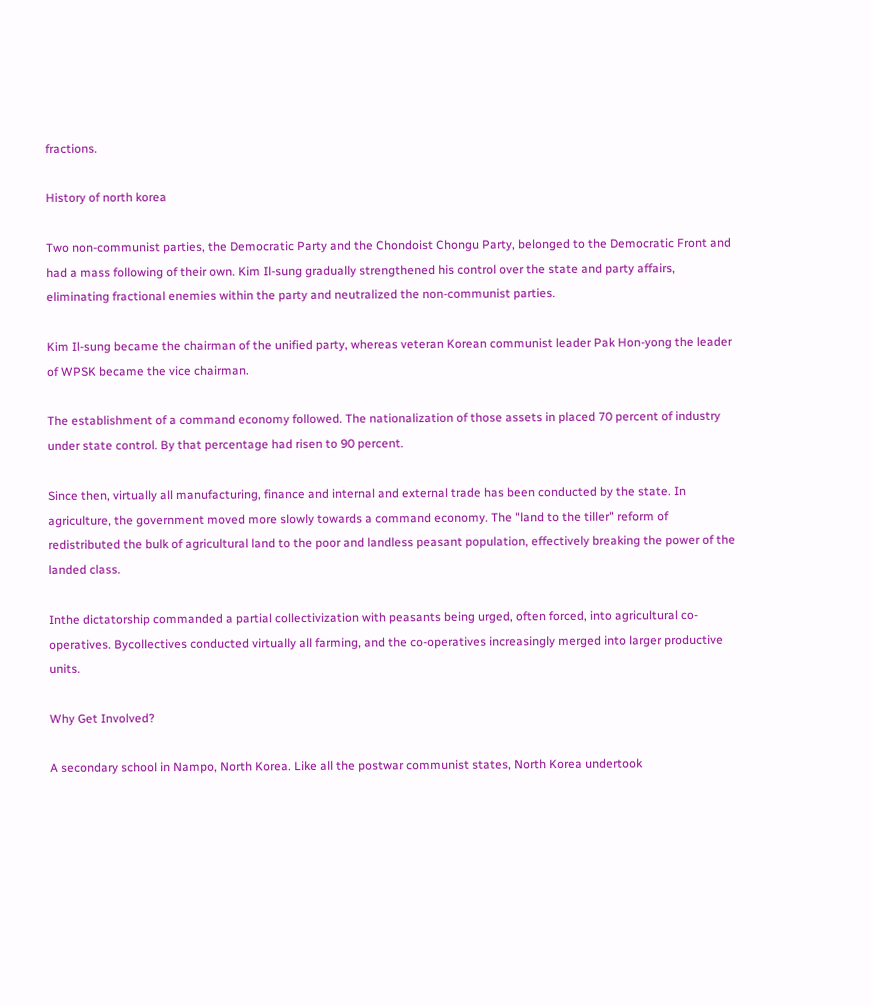fractions.

History of north korea

Two non-communist parties, the Democratic Party and the Chondoist Chongu Party, belonged to the Democratic Front and had a mass following of their own. Kim Il-sung gradually strengthened his control over the state and party affairs, eliminating fractional enemies within the party and neutralized the non-communist parties.

Kim Il-sung became the chairman of the unified party, whereas veteran Korean communist leader Pak Hon-yong the leader of WPSK became the vice chairman.

The establishment of a command economy followed. The nationalization of those assets in placed 70 percent of industry under state control. By that percentage had risen to 90 percent.

Since then, virtually all manufacturing, finance and internal and external trade has been conducted by the state. In agriculture, the government moved more slowly towards a command economy. The "land to the tiller" reform of redistributed the bulk of agricultural land to the poor and landless peasant population, effectively breaking the power of the landed class.

Inthe dictatorship commanded a partial collectivization with peasants being urged, often forced, into agricultural co-operatives. Bycollectives conducted virtually all farming, and the co-operatives increasingly merged into larger productive units.

Why Get Involved?

A secondary school in Nampo, North Korea. Like all the postwar communist states, North Korea undertook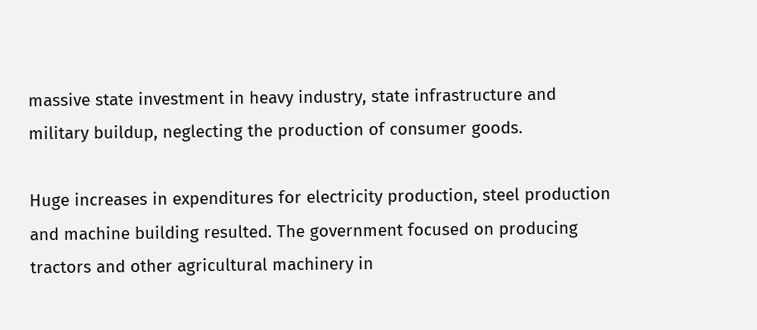massive state investment in heavy industry, state infrastructure and military buildup, neglecting the production of consumer goods.

Huge increases in expenditures for electricity production, steel production and machine building resulted. The government focused on producing tractors and other agricultural machinery in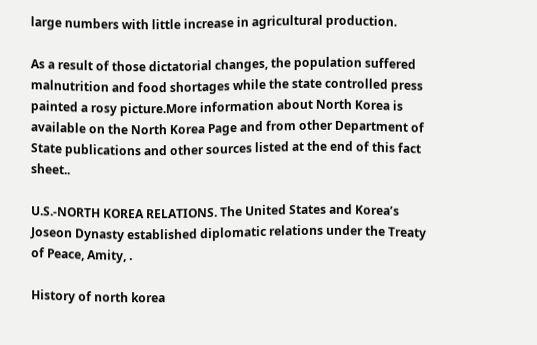large numbers with little increase in agricultural production.

As a result of those dictatorial changes, the population suffered malnutrition and food shortages while the state controlled press painted a rosy picture.More information about North Korea is available on the North Korea Page and from other Department of State publications and other sources listed at the end of this fact sheet..

U.S.-NORTH KOREA RELATIONS. The United States and Korea’s Joseon Dynasty established diplomatic relations under the Treaty of Peace, Amity, .

History of north korea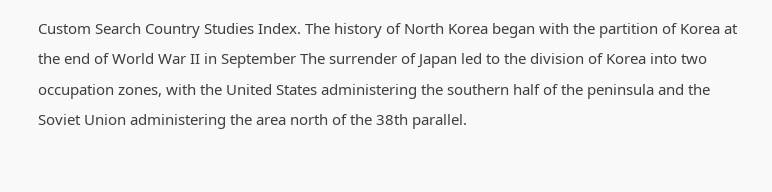Custom Search Country Studies Index. The history of North Korea began with the partition of Korea at the end of World War II in September The surrender of Japan led to the division of Korea into two occupation zones, with the United States administering the southern half of the peninsula and the Soviet Union administering the area north of the 38th parallel.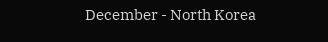December - North Korea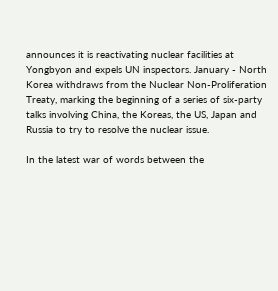announces it is reactivating nuclear facilities at Yongbyon and expels UN inspectors. January - North Korea withdraws from the Nuclear Non-Proliferation Treaty, marking the beginning of a series of six-party talks involving China, the Koreas, the US, Japan and Russia to try to resolve the nuclear issue.

In the latest war of words between the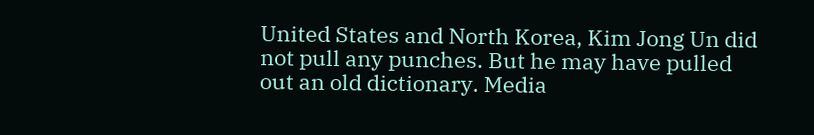United States and North Korea, Kim Jong Un did not pull any punches. But he may have pulled out an old dictionary. Media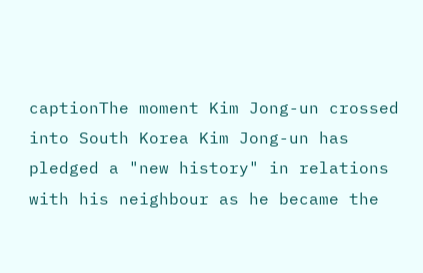captionThe moment Kim Jong-un crossed into South Korea Kim Jong-un has pledged a "new history" in relations with his neighbour as he became the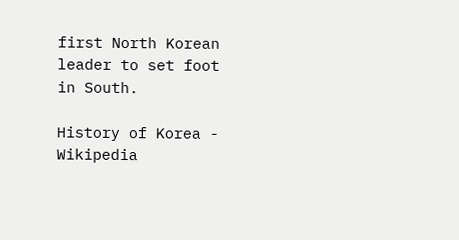first North Korean leader to set foot in South.

History of Korea - Wikipedia